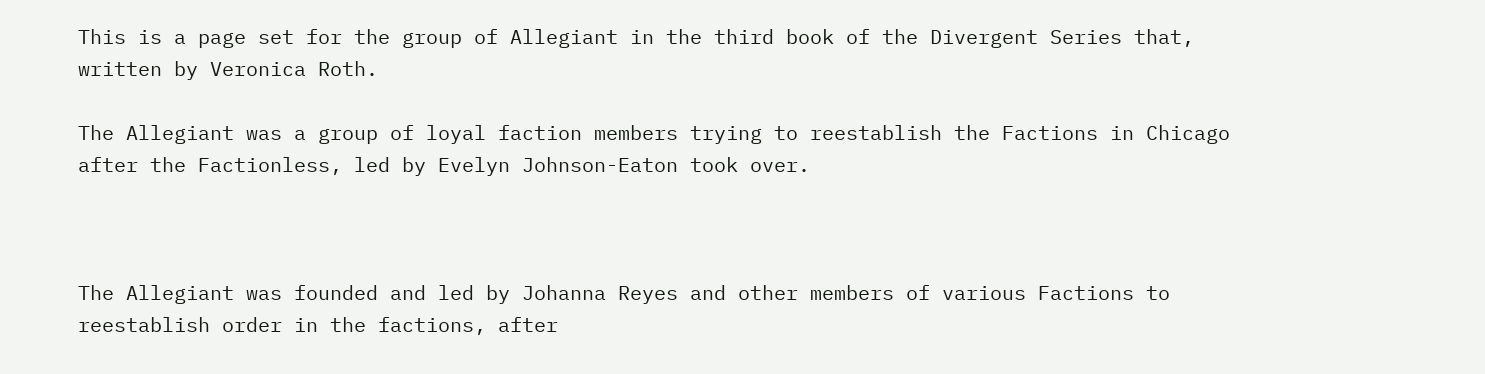This is a page set for the group of Allegiant in the third book of the Divergent Series that, written by Veronica Roth.

The Allegiant was a group of loyal faction members trying to reestablish the Factions in Chicago after the Factionless, led by Evelyn Johnson-Eaton took over.



The Allegiant was founded and led by Johanna Reyes and other members of various Factions to reestablish order in the factions, after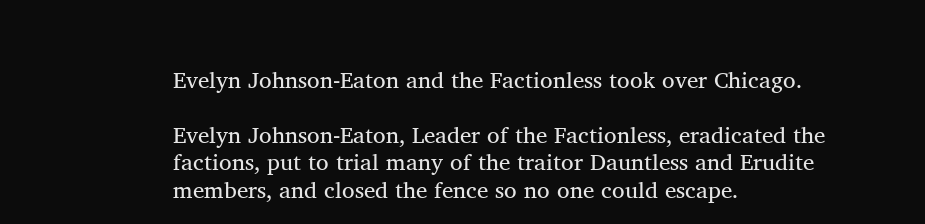Evelyn Johnson-Eaton and the Factionless took over Chicago.

Evelyn Johnson-Eaton, Leader of the Factionless, eradicated the factions, put to trial many of the traitor Dauntless and Erudite members, and closed the fence so no one could escape.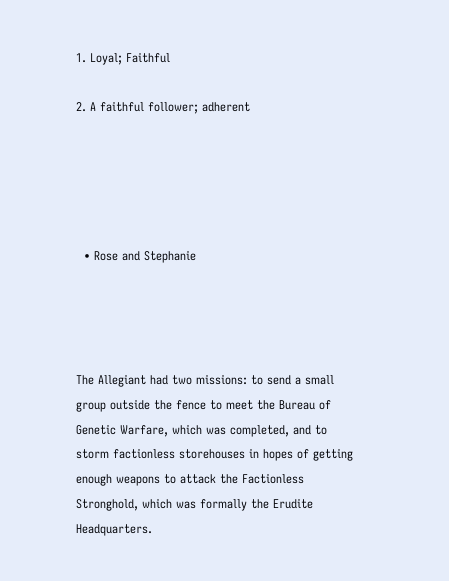1. Loyal; Faithful

2. A faithful follower; adherent





  • Rose and Stephanie




The Allegiant had two missions: to send a small group outside the fence to meet the Bureau of Genetic Warfare, which was completed, and to storm factionless storehouses in hopes of getting enough weapons to attack the Factionless Stronghold, which was formally the Erudite Headquarters.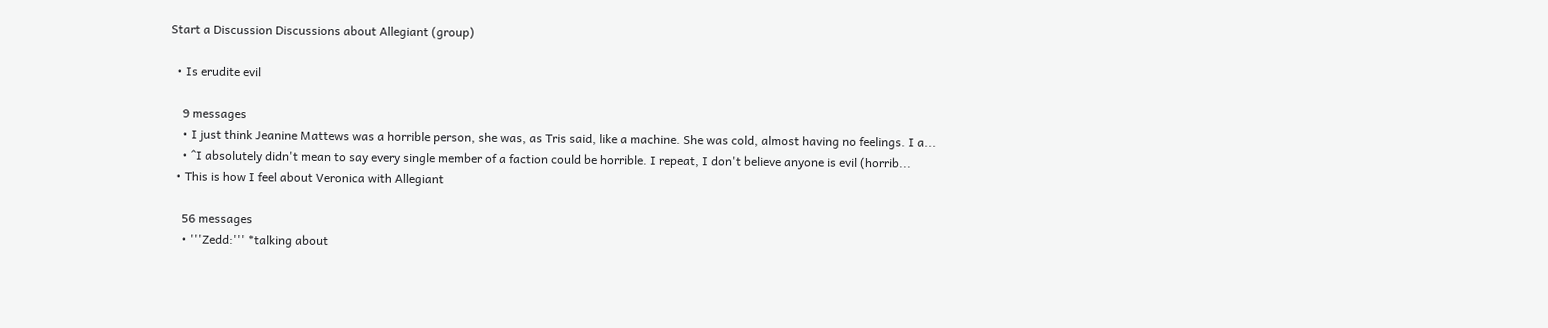Start a Discussion Discussions about Allegiant (group)

  • Is erudite evil

    9 messages
    • I just think Jeanine Mattews was a horrible person, she was, as Tris said, like a machine. She was cold, almost having no feelings. I a...
    • ^I absolutely didn't mean to say every single member of a faction could be horrible. I repeat, I don't believe anyone is evil (horrib...
  • This is how I feel about Veronica with Allegiant

    56 messages
    • '''Zedd:''' *talking about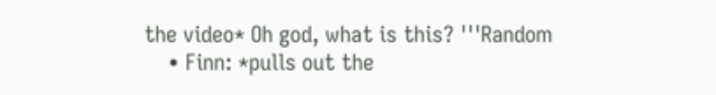the video* Oh god, what is this? '''Random
    • Finn: *pulls out the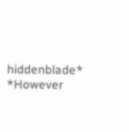hiddenblade* *However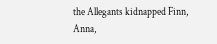the Allegants kidnapped Finn, Anna,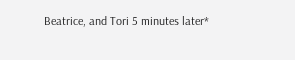Beatrice, and Tori 5 minutes later*